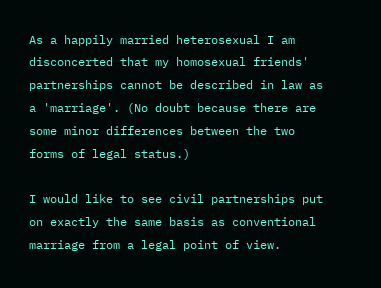As a happily married heterosexual I am disconcerted that my homosexual friends' partnerships cannot be described in law as a 'marriage'. (No doubt because there are some minor differences between the two forms of legal status.)

I would like to see civil partnerships put on exactly the same basis as conventional marriage from a legal point of view.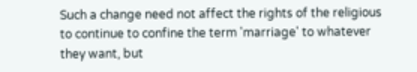Such a change need not affect the rights of the religious to continue to confine the term 'marriage' to whatever they want, but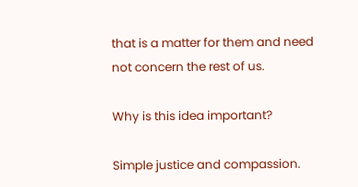that is a matter for them and need not concern the rest of us.

Why is this idea important?

Simple justice and compassion.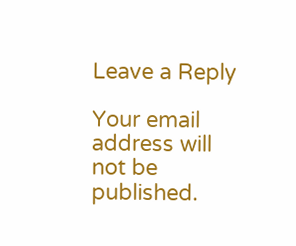Leave a Reply

Your email address will not be published.